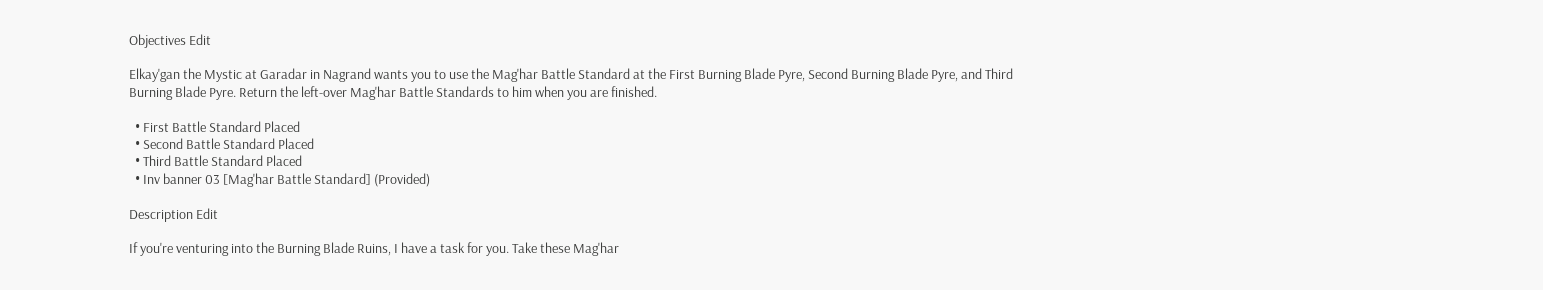Objectives Edit

Elkay'gan the Mystic at Garadar in Nagrand wants you to use the Mag'har Battle Standard at the First Burning Blade Pyre, Second Burning Blade Pyre, and Third Burning Blade Pyre. Return the left-over Mag'har Battle Standards to him when you are finished.

  • First Battle Standard Placed
  • Second Battle Standard Placed
  • Third Battle Standard Placed
  • Inv banner 03 [Mag'har Battle Standard] (Provided)

Description Edit

If you're venturing into the Burning Blade Ruins, I have a task for you. Take these Mag'har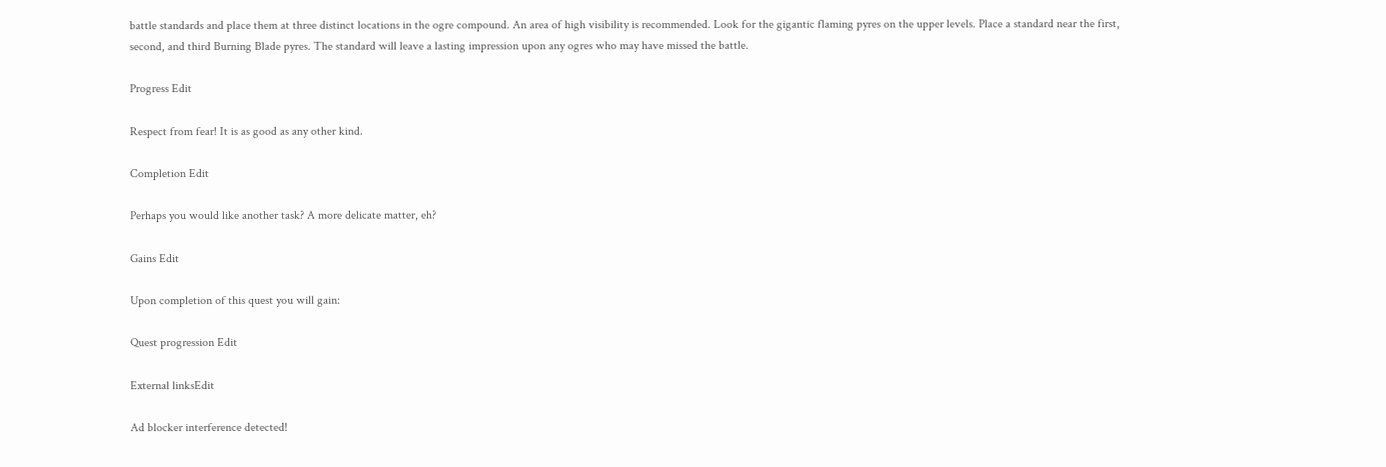battle standards and place them at three distinct locations in the ogre compound. An area of high visibility is recommended. Look for the gigantic flaming pyres on the upper levels. Place a standard near the first, second, and third Burning Blade pyres. The standard will leave a lasting impression upon any ogres who may have missed the battle.

Progress Edit

Respect from fear! It is as good as any other kind.

Completion Edit

Perhaps you would like another task? A more delicate matter, eh?

Gains Edit

Upon completion of this quest you will gain:

Quest progression Edit

External linksEdit

Ad blocker interference detected!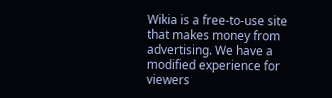Wikia is a free-to-use site that makes money from advertising. We have a modified experience for viewers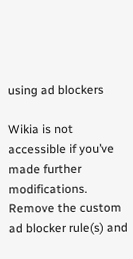using ad blockers

Wikia is not accessible if you’ve made further modifications. Remove the custom ad blocker rule(s) and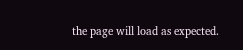the page will load as expected.